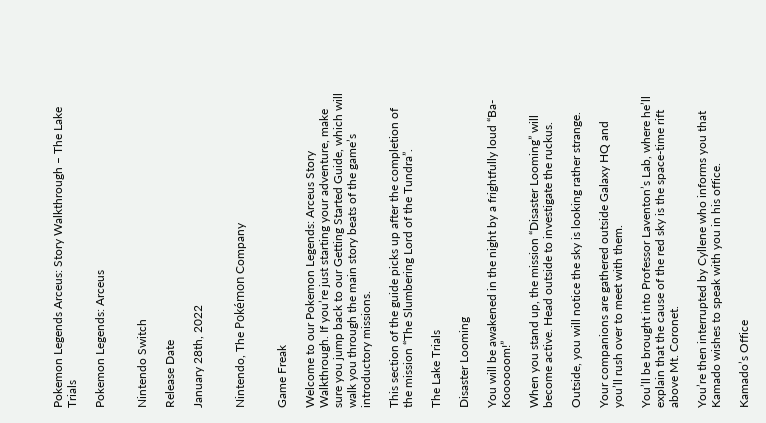Pokemon Legends Arceus: Story Walkthrough – The Lake Trials

Pokemon Legends: Arceus


Nintendo Switch

Release Date

January 28th, 2022


Nintendo, The Pokémon Company


Game Freak

Welcome to our Pokemon Legends: Arceus Story Walkthrough. If you’re just starting your adventure, make sure you jump back to our Getting Started Guide, which will walk you through the main story beats of the game’s introductory missions.

This section of the guide picks up after the completion of the mission “The Slumbering Lord of the Tundra”.

The Lake Trials

Disaster Looming

You will be awakened in the night by a frightfully loud “Ba-Koooooom!”

When you stand up, the mission “Disaster Looming” will become active. Head outside to investigate the ruckus.

Outside, you will notice the sky is looking rather strange.

Your companions are gathered outside Galaxy HQ and you’ll rush over to meet with them.

You’ll be brought into Professor Laventon’s Lab, where he’ll explain that the cause of the red sky is the space-time rift above Mt. Coronet.

You’re then interrupted by Cyllene who informs you that Kamado wishes to speak with you in his office.

Kamado’s Office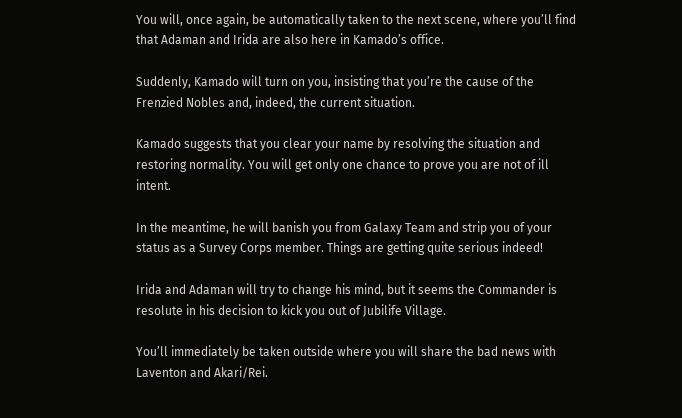You will, once again, be automatically taken to the next scene, where you’ll find that Adaman and Irida are also here in Kamado’s office.

Suddenly, Kamado will turn on you, insisting that you’re the cause of the Frenzied Nobles and, indeed, the current situation.

Kamado suggests that you clear your name by resolving the situation and restoring normality. You will get only one chance to prove you are not of ill intent.

In the meantime, he will banish you from Galaxy Team and strip you of your status as a Survey Corps member. Things are getting quite serious indeed!

Irida and Adaman will try to change his mind, but it seems the Commander is resolute in his decision to kick you out of Jubilife Village.

You’ll immediately be taken outside where you will share the bad news with Laventon and Akari/Rei.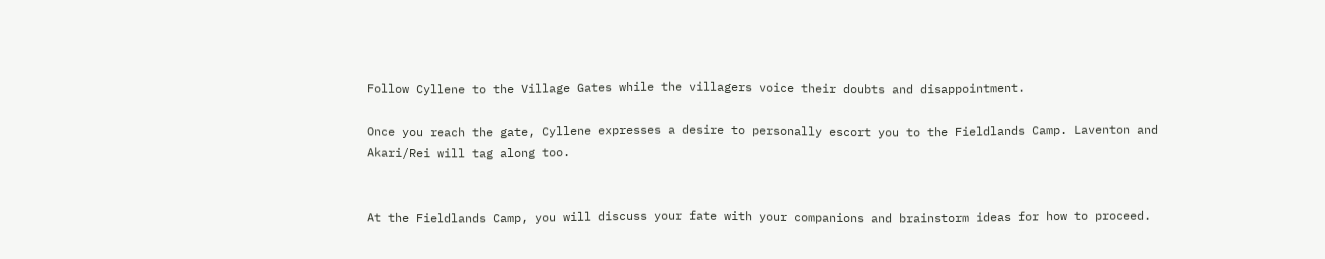Follow Cyllene to the Village Gates while the villagers voice their doubts and disappointment.

Once you reach the gate, Cyllene expresses a desire to personally escort you to the Fieldlands Camp. Laventon and Akari/Rei will tag along too.


At the Fieldlands Camp, you will discuss your fate with your companions and brainstorm ideas for how to proceed.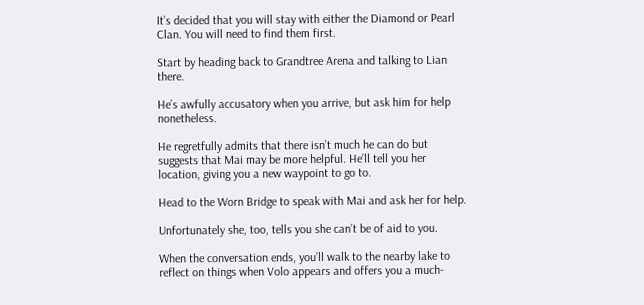It’s decided that you will stay with either the Diamond or Pearl Clan. You will need to find them first.

Start by heading back to Grandtree Arena and talking to Lian there.

He’s awfully accusatory when you arrive, but ask him for help nonetheless.

He regretfully admits that there isn’t much he can do but suggests that Mai may be more helpful. He’ll tell you her location, giving you a new waypoint to go to.

Head to the Worn Bridge to speak with Mai and ask her for help.

Unfortunately she, too, tells you she can’t be of aid to you.

When the conversation ends, you’ll walk to the nearby lake to reflect on things when Volo appears and offers you a much-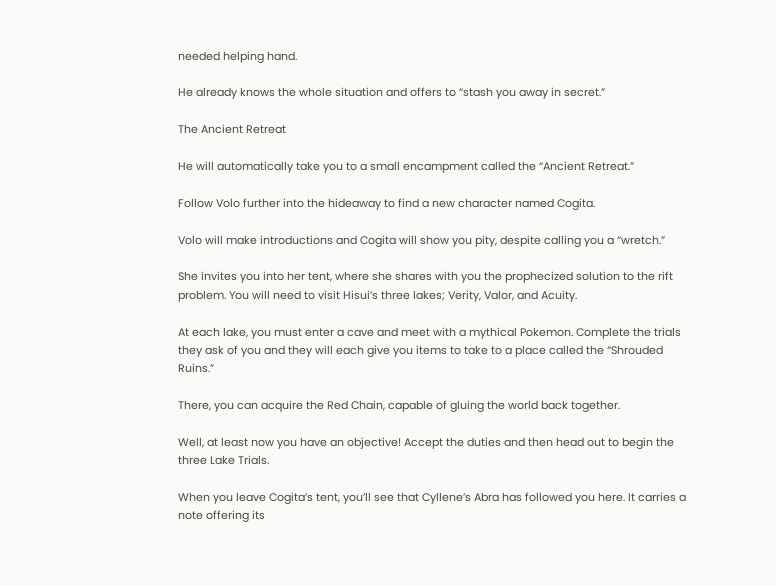needed helping hand.

He already knows the whole situation and offers to “stash you away in secret.”

The Ancient Retreat

He will automatically take you to a small encampment called the “Ancient Retreat.”

Follow Volo further into the hideaway to find a new character named Cogita.

Volo will make introductions and Cogita will show you pity, despite calling you a “wretch.”

She invites you into her tent, where she shares with you the prophecized solution to the rift problem. You will need to visit Hisui’s three lakes; Verity, Valor, and Acuity.

At each lake, you must enter a cave and meet with a mythical Pokemon. Complete the trials they ask of you and they will each give you items to take to a place called the “Shrouded Ruins.”

There, you can acquire the Red Chain, capable of gluing the world back together.

Well, at least now you have an objective! Accept the duties and then head out to begin the three Lake Trials.

When you leave Cogita’s tent, you’ll see that Cyllene’s Abra has followed you here. It carries a note offering its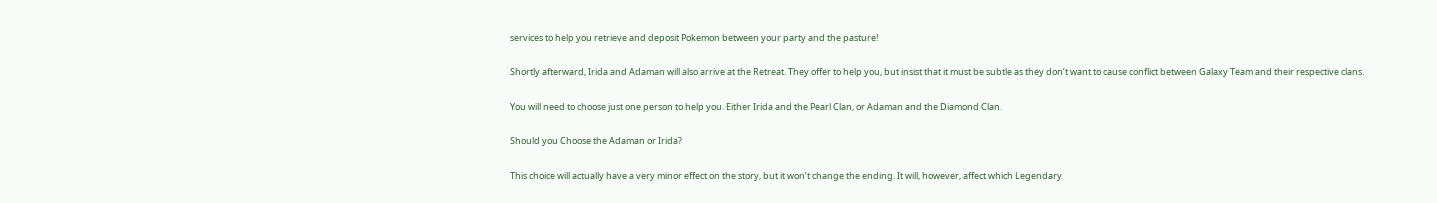services to help you retrieve and deposit Pokemon between your party and the pasture!

Shortly afterward, Irida and Adaman will also arrive at the Retreat. They offer to help you, but insist that it must be subtle as they don’t want to cause conflict between Galaxy Team and their respective clans.

You will need to choose just one person to help you. Either Irida and the Pearl Clan, or Adaman and the Diamond Clan.

Should you Choose the Adaman or Irida?

This choice will actually have a very minor effect on the story, but it won’t change the ending. It will, however, affect which Legendary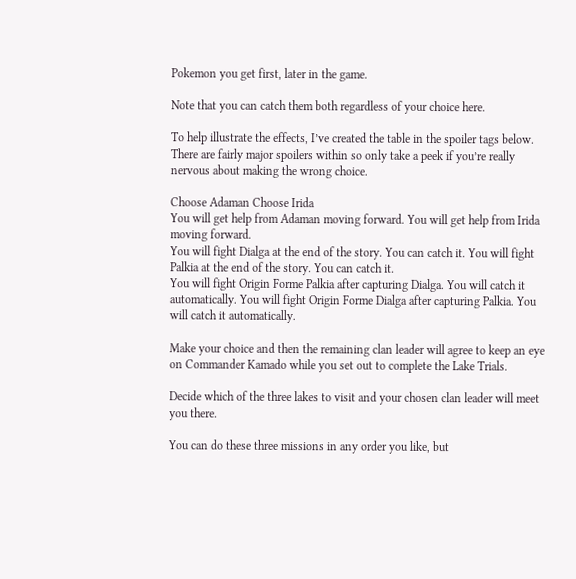Pokemon you get first, later in the game.

Note that you can catch them both regardless of your choice here.

To help illustrate the effects, I’ve created the table in the spoiler tags below. There are fairly major spoilers within so only take a peek if you’re really nervous about making the wrong choice.

Choose Adaman Choose Irida
You will get help from Adaman moving forward. You will get help from Irida moving forward.
You will fight Dialga at the end of the story. You can catch it. You will fight Palkia at the end of the story. You can catch it.
You will fight Origin Forme Palkia after capturing Dialga. You will catch it automatically. You will fight Origin Forme Dialga after capturing Palkia. You will catch it automatically.

Make your choice and then the remaining clan leader will agree to keep an eye on Commander Kamado while you set out to complete the Lake Trials.

Decide which of the three lakes to visit and your chosen clan leader will meet you there.

You can do these three missions in any order you like, but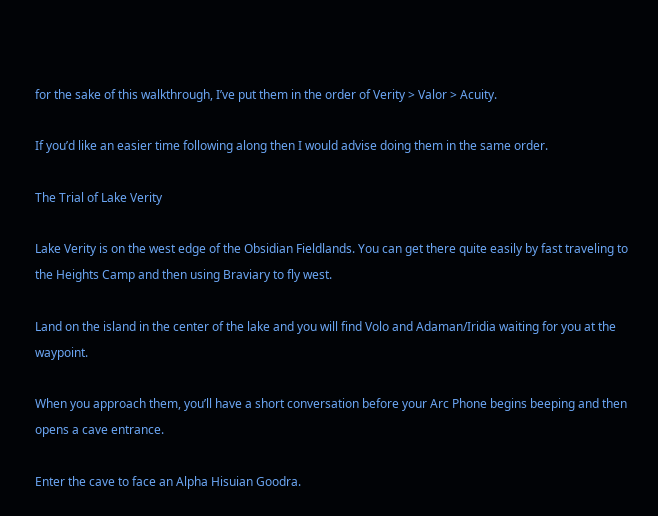for the sake of this walkthrough, I’ve put them in the order of Verity > Valor > Acuity.

If you’d like an easier time following along then I would advise doing them in the same order.

The Trial of Lake Verity

Lake Verity is on the west edge of the Obsidian Fieldlands. You can get there quite easily by fast traveling to the Heights Camp and then using Braviary to fly west.

Land on the island in the center of the lake and you will find Volo and Adaman/Iridia waiting for you at the waypoint.

When you approach them, you’ll have a short conversation before your Arc Phone begins beeping and then opens a cave entrance.

Enter the cave to face an Alpha Hisuian Goodra.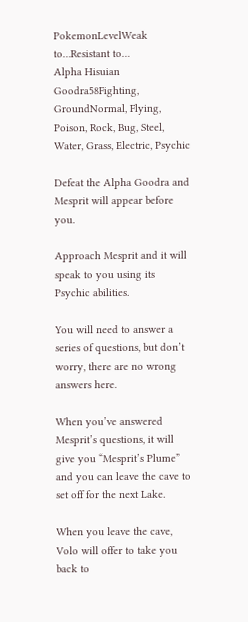PokemonLevelWeak to…Resistant to…
Alpha Hisuian Goodra58Fighting, GroundNormal, Flying, Poison, Rock, Bug, Steel, Water, Grass, Electric, Psychic

Defeat the Alpha Goodra and Mesprit will appear before you.

Approach Mesprit and it will speak to you using its Psychic abilities.

You will need to answer a series of questions, but don’t worry, there are no wrong answers here.

When you’ve answered Mesprit’s questions, it will give you “Mesprit’s Plume” and you can leave the cave to set off for the next Lake.

When you leave the cave, Volo will offer to take you back to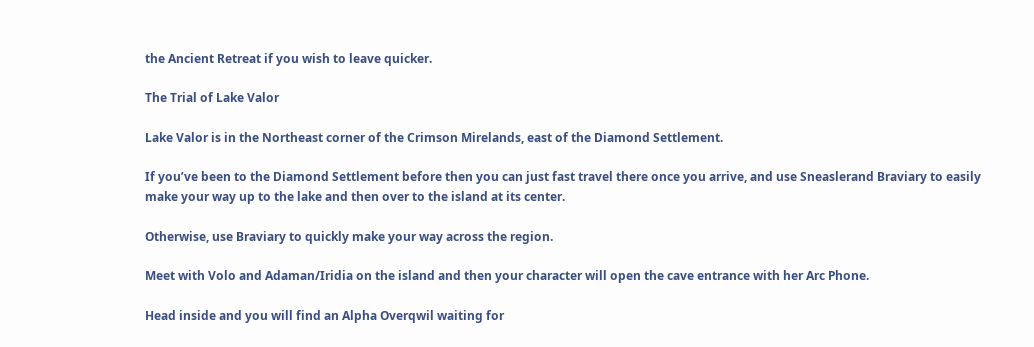the Ancient Retreat if you wish to leave quicker.

The Trial of Lake Valor

Lake Valor is in the Northeast corner of the Crimson Mirelands, east of the Diamond Settlement.

If you’ve been to the Diamond Settlement before then you can just fast travel there once you arrive, and use Sneaslerand Braviary to easily make your way up to the lake and then over to the island at its center.

Otherwise, use Braviary to quickly make your way across the region.

Meet with Volo and Adaman/Iridia on the island and then your character will open the cave entrance with her Arc Phone.

Head inside and you will find an Alpha Overqwil waiting for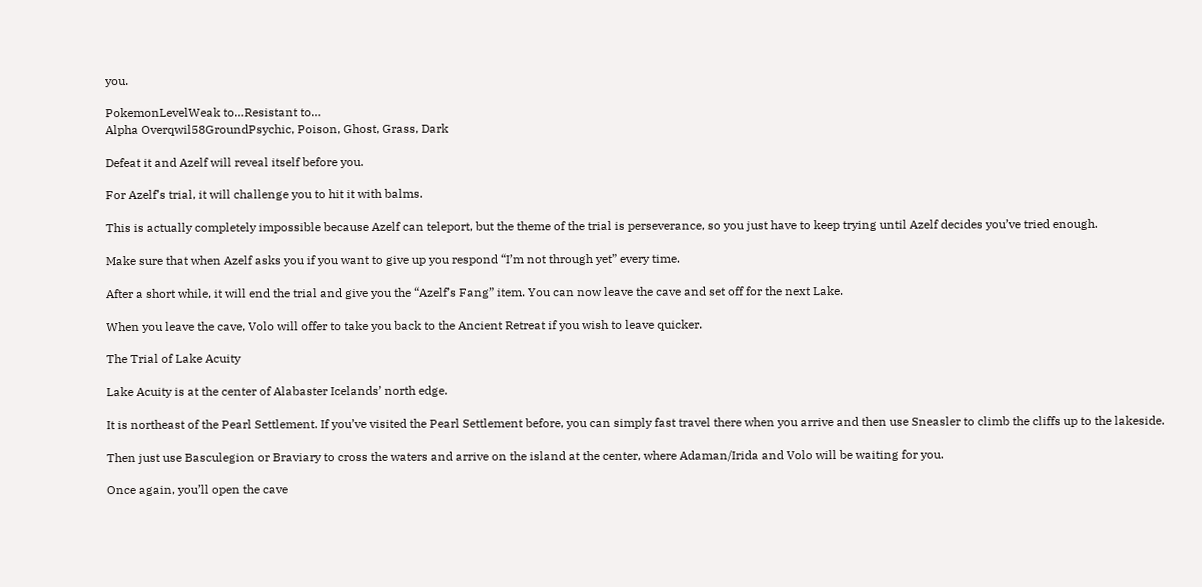you.

PokemonLevelWeak to…Resistant to…
Alpha Overqwil58GroundPsychic, Poison, Ghost, Grass, Dark

Defeat it and Azelf will reveal itself before you.

For Azelf’s trial, it will challenge you to hit it with balms.

This is actually completely impossible because Azelf can teleport, but the theme of the trial is perseverance, so you just have to keep trying until Azelf decides you’ve tried enough.

Make sure that when Azelf asks you if you want to give up you respond “I’m not through yet” every time.

After a short while, it will end the trial and give you the “Azelf’s Fang” item. You can now leave the cave and set off for the next Lake.

When you leave the cave, Volo will offer to take you back to the Ancient Retreat if you wish to leave quicker.

The Trial of Lake Acuity

Lake Acuity is at the center of Alabaster Icelands’ north edge.

It is northeast of the Pearl Settlement. If you’ve visited the Pearl Settlement before, you can simply fast travel there when you arrive and then use Sneasler to climb the cliffs up to the lakeside.

Then just use Basculegion or Braviary to cross the waters and arrive on the island at the center, where Adaman/Irida and Volo will be waiting for you.

Once again, you’ll open the cave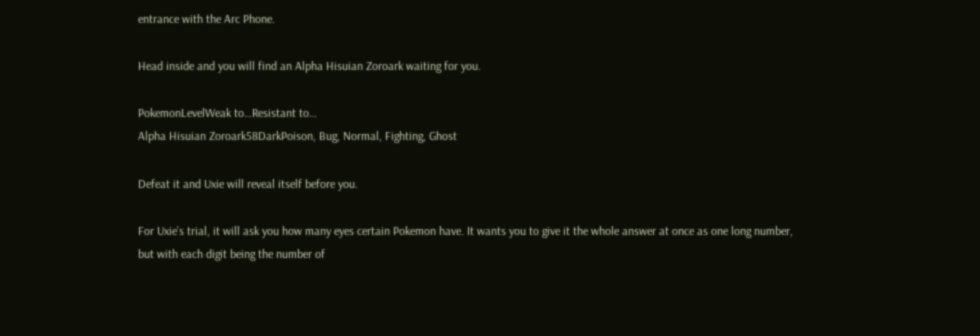entrance with the Arc Phone.

Head inside and you will find an Alpha Hisuian Zoroark waiting for you.

PokemonLevelWeak to…Resistant to…
Alpha Hisuian Zoroark58DarkPoison, Bug, Normal, Fighting, Ghost

Defeat it and Uxie will reveal itself before you.

For Uxie’s trial, it will ask you how many eyes certain Pokemon have. It wants you to give it the whole answer at once as one long number, but with each digit being the number of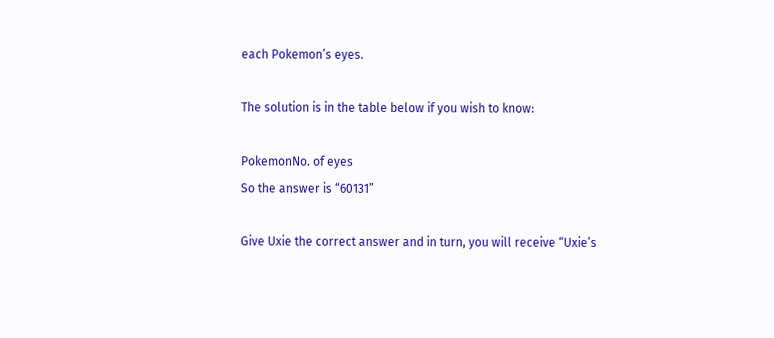each Pokemon’s eyes.

The solution is in the table below if you wish to know:

PokemonNo. of eyes
So the answer is “60131”

Give Uxie the correct answer and in turn, you will receive “Uxie’s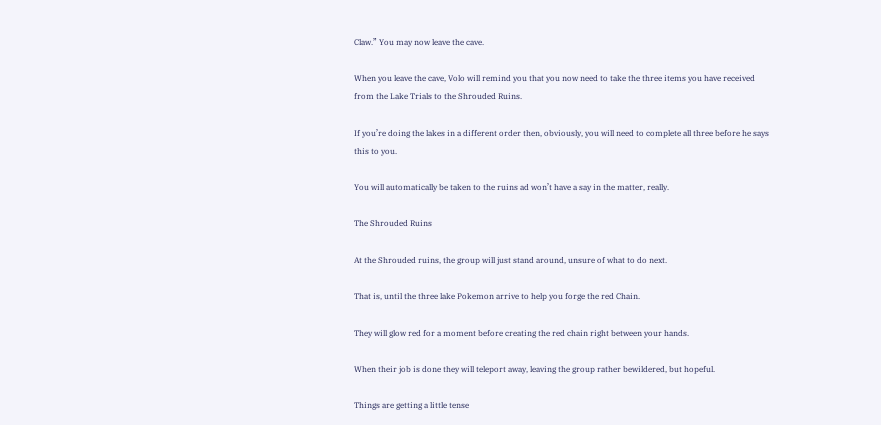Claw.” You may now leave the cave.

When you leave the cave, Volo will remind you that you now need to take the three items you have received from the Lake Trials to the Shrouded Ruins.

If you’re doing the lakes in a different order then, obviously, you will need to complete all three before he says this to you.

You will automatically be taken to the ruins ad won’t have a say in the matter, really.

The Shrouded Ruins

At the Shrouded ruins, the group will just stand around, unsure of what to do next.

That is, until the three lake Pokemon arrive to help you forge the red Chain.

They will glow red for a moment before creating the red chain right between your hands.

When their job is done they will teleport away, leaving the group rather bewildered, but hopeful.

Things are getting a little tense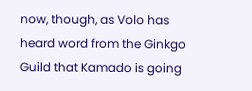now, though, as Volo has heard word from the Ginkgo Guild that Kamado is going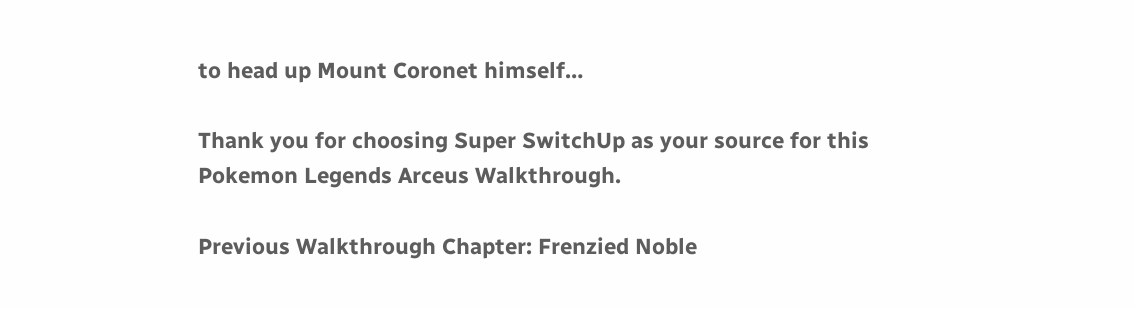to head up Mount Coronet himself…

Thank you for choosing Super SwitchUp as your source for this Pokemon Legends Arceus Walkthrough.

Previous Walkthrough Chapter: Frenzied Noble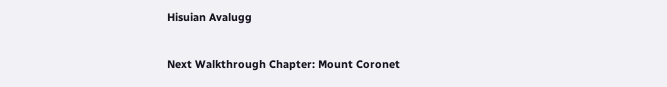Hisuian Avalugg

Next Walkthrough Chapter: Mount Coronet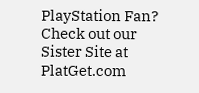PlayStation Fan? Check out our Sister Site at PlatGet.com